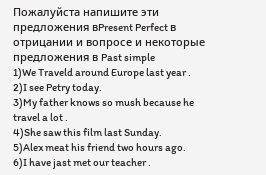Пожалуйста напишите эти предложения вPresent Perfect в отрицании и вопросе и некоторые предложения в Past simple
1)We Traveld around Europe last year .
2)I see Petry today.
3)My father knows so mush because he travel a lot .
4)She saw this film last Sunday.
5)Alex meat his friend two hours ago.
6)I have jast met our teacher .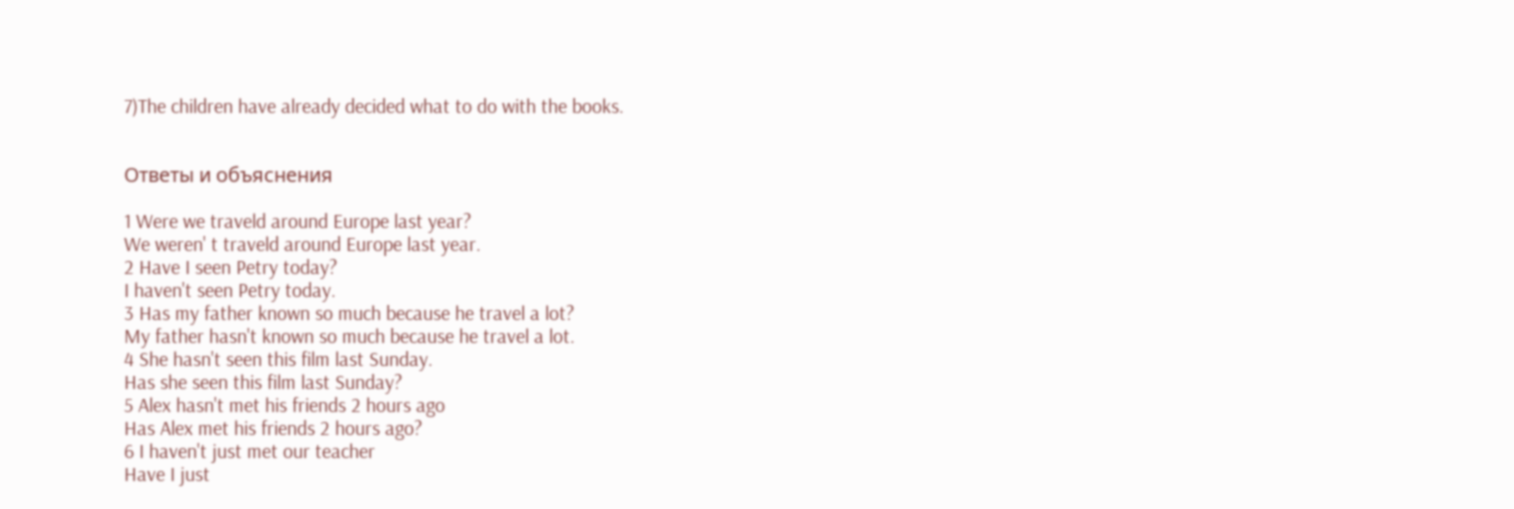7)The children have already decided what to do with the books.


Ответы и объяснения

1 Were we traveld around Europe last year?
We weren' t traveld around Europe last year.
2 Have I seen Petry today?
I haven't seen Petry today.
3 Has my father known so much because he travel a lot?
My father hasn't known so much because he travel a lot.
4 She hasn't seen this film last Sunday.
Has she seen this film last Sunday?
5 Alex hasn't met his friends 2 hours ago
Has Alex met his friends 2 hours ago?
6 I haven't just met our teacher
Have I just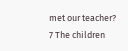met our teacher?
7 The children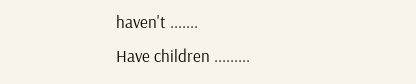haven't .......
Have children .........